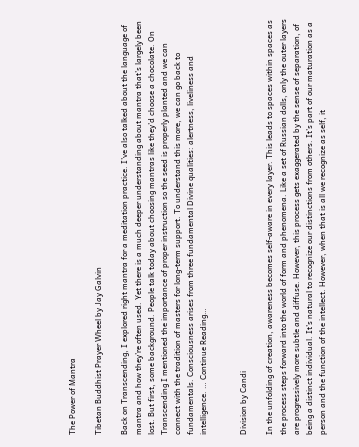The Power of Mantra

Tibetan Buddhist Prayer Wheel by Jay Galvin

Back on Transcending, I explored right mantra for a meditation practice. I’ve also talked about the language of mantra and how they’re often used. Yet there is a much deeper understanding about mantra that’s largely been lost. But first, some background. People talk today about choosing mantras like they’d choose a chocolate. On Transcending I mentioned the importance of proper instruction so the seed is properly planted and we can connect with the tradition of masters for long-term support. To understand this more, we can go back to fundamentals. Consciousness arises from three fundamental Divine qualities: alertness, liveliness and intelligence. … Continue Reading…


Division by Candi

In the unfolding of creation, awareness becomes self-aware in every layer. This leads to spaces within spaces as the process steps forward into the world of form and phenomena. Like a set of Russian dolls, only the outer layers are progressively more subtle and diffuse. However, this process gets exaggerated by the sense of separation, of being a distinct individual. It’s natural to recognize our distinctions from others. It’s part of our maturation as a person and the function of the intellect. However, when that is all we recognize as self, it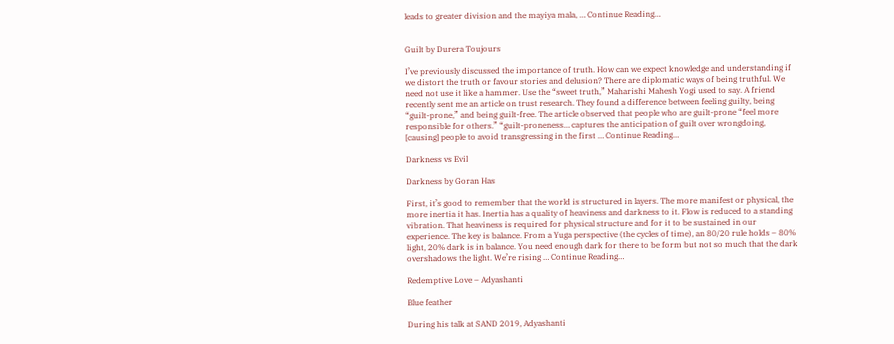leads to greater division and the mayiya mala, … Continue Reading…


Guilt by Durera Toujours

I’ve previously discussed the importance of truth. How can we expect knowledge and understanding if we distort the truth or favour stories and delusion? There are diplomatic ways of being truthful. We need not use it like a hammer. Use the “sweet truth,” Maharishi Mahesh Yogi used to say. A friend recently sent me an article on trust research. They found a difference between feeling guilty, being “guilt-prone,” and being guilt-free. The article observed that people who are guilt-prone “feel more responsible for others.” “guilt-proneness… captures the anticipation of guilt over wrongdoing, [causing] people to avoid transgressing in the first … Continue Reading…

Darkness vs Evil

Darkness by Goran Has

First, it’s good to remember that the world is structured in layers. The more manifest or physical, the more inertia it has. Inertia has a quality of heaviness and darkness to it. Flow is reduced to a standing vibration. That heaviness is required for physical structure and for it to be sustained in our experience. The key is balance. From a Yuga perspective (the cycles of time), an 80/20 rule holds – 80% light, 20% dark is in balance. You need enough dark for there to be form but not so much that the dark overshadows the light. We’re rising … Continue Reading…

Redemptive Love – Adyashanti

Blue feather

During his talk at SAND 2019, Adyashanti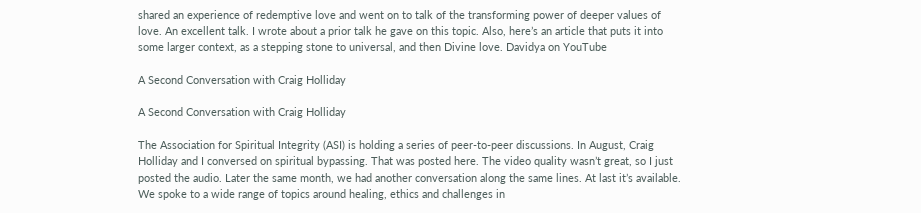shared an experience of redemptive love and went on to talk of the transforming power of deeper values of love. An excellent talk. I wrote about a prior talk he gave on this topic. Also, here’s an article that puts it into some larger context, as a stepping stone to universal, and then Divine love. Davidya on YouTube

A Second Conversation with Craig Holliday

A Second Conversation with Craig Holliday

The Association for Spiritual Integrity (ASI) is holding a series of peer-to-peer discussions. In August, Craig Holliday and I conversed on spiritual bypassing. That was posted here. The video quality wasn’t great, so I just posted the audio. Later the same month, we had another conversation along the same lines. At last it’s available. We spoke to a wide range of topics around healing, ethics and challenges in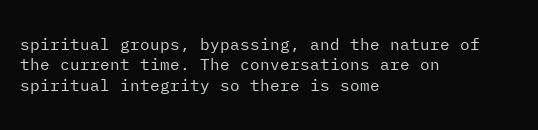spiritual groups, bypassing, and the nature of the current time. The conversations are on spiritual integrity so there is some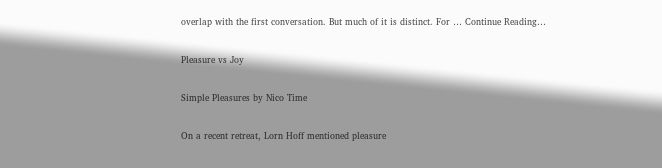overlap with the first conversation. But much of it is distinct. For … Continue Reading…

Pleasure vs Joy

Simple Pleasures by Nico Time

On a recent retreat, Lorn Hoff mentioned pleasure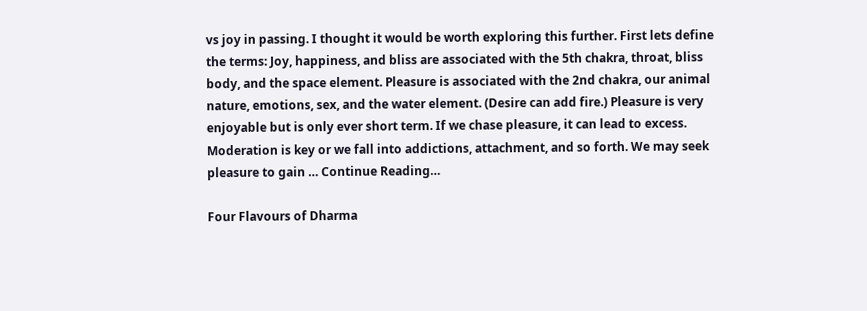vs joy in passing. I thought it would be worth exploring this further. First lets define the terms: Joy, happiness, and bliss are associated with the 5th chakra, throat, bliss body, and the space element. Pleasure is associated with the 2nd chakra, our animal nature, emotions, sex, and the water element. (Desire can add fire.) Pleasure is very enjoyable but is only ever short term. If we chase pleasure, it can lead to excess. Moderation is key or we fall into addictions, attachment, and so forth. We may seek pleasure to gain … Continue Reading…

Four Flavours of Dharma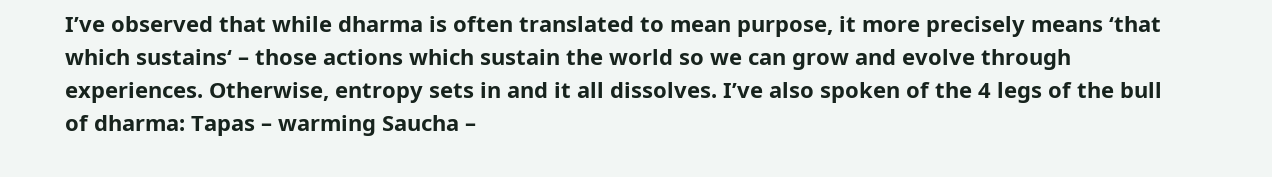I’ve observed that while dharma is often translated to mean purpose, it more precisely means ‘that which sustains‘ – those actions which sustain the world so we can grow and evolve through experiences. Otherwise, entropy sets in and it all dissolves. I’ve also spoken of the 4 legs of the bull of dharma: Tapas – warming Saucha –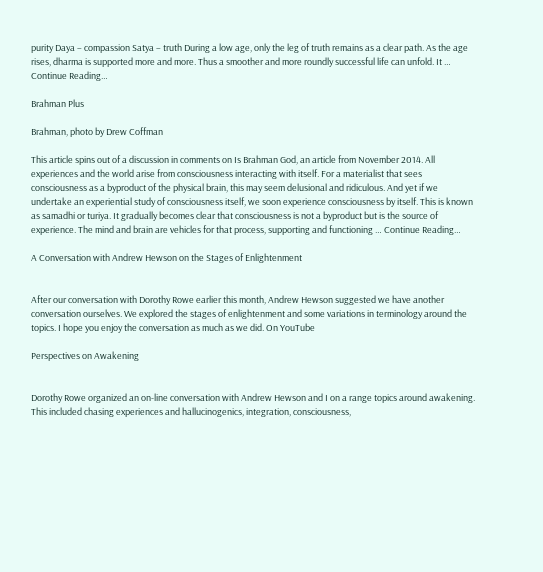purity Daya – compassion Satya – truth During a low age, only the leg of truth remains as a clear path. As the age rises, dharma is supported more and more. Thus a smoother and more roundly successful life can unfold. It … Continue Reading…

Brahman Plus

Brahman, photo by Drew Coffman

This article spins out of a discussion in comments on Is Brahman God, an article from November 2014. All experiences and the world arise from consciousness interacting with itself. For a materialist that sees consciousness as a byproduct of the physical brain, this may seem delusional and ridiculous. And yet if we undertake an experiential study of consciousness itself, we soon experience consciousness by itself. This is known as samadhi or turiya. It gradually becomes clear that consciousness is not a byproduct but is the source of experience. The mind and brain are vehicles for that process, supporting and functioning … Continue Reading…

A Conversation with Andrew Hewson on the Stages of Enlightenment


After our conversation with Dorothy Rowe earlier this month, Andrew Hewson suggested we have another conversation ourselves. We explored the stages of enlightenment and some variations in terminology around the topics. I hope you enjoy the conversation as much as we did. On YouTube

Perspectives on Awakening


Dorothy Rowe organized an on-line conversation with Andrew Hewson and I on a range topics around awakening. This included chasing experiences and hallucinogenics, integration, consciousness,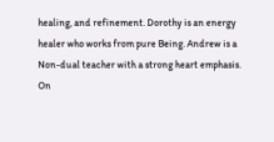healing, and refinement. Dorothy is an energy healer who works from pure Being. Andrew is a Non-dual teacher with a strong heart emphasis. On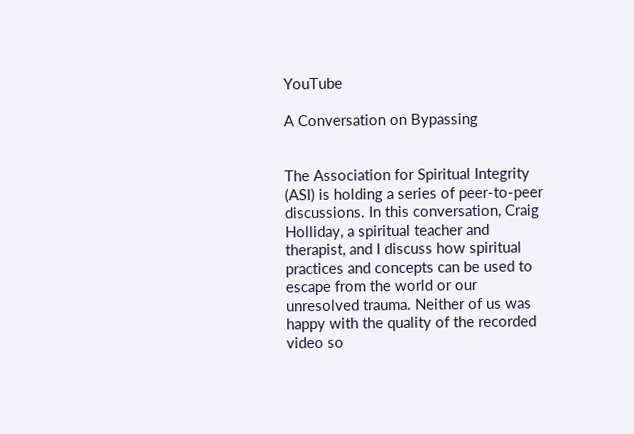YouTube

A Conversation on Bypassing


The Association for Spiritual Integrity (ASI) is holding a series of peer-to-peer discussions. In this conversation, Craig Holliday, a spiritual teacher and therapist, and I discuss how spiritual practices and concepts can be used to escape from the world or our unresolved trauma. Neither of us was happy with the quality of the recorded video so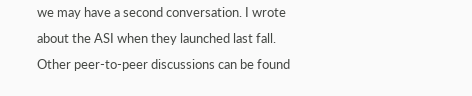we may have a second conversation. I wrote about the ASI when they launched last fall. Other peer-to-peer discussions can be found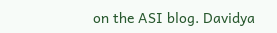on the ASI blog. Davidya